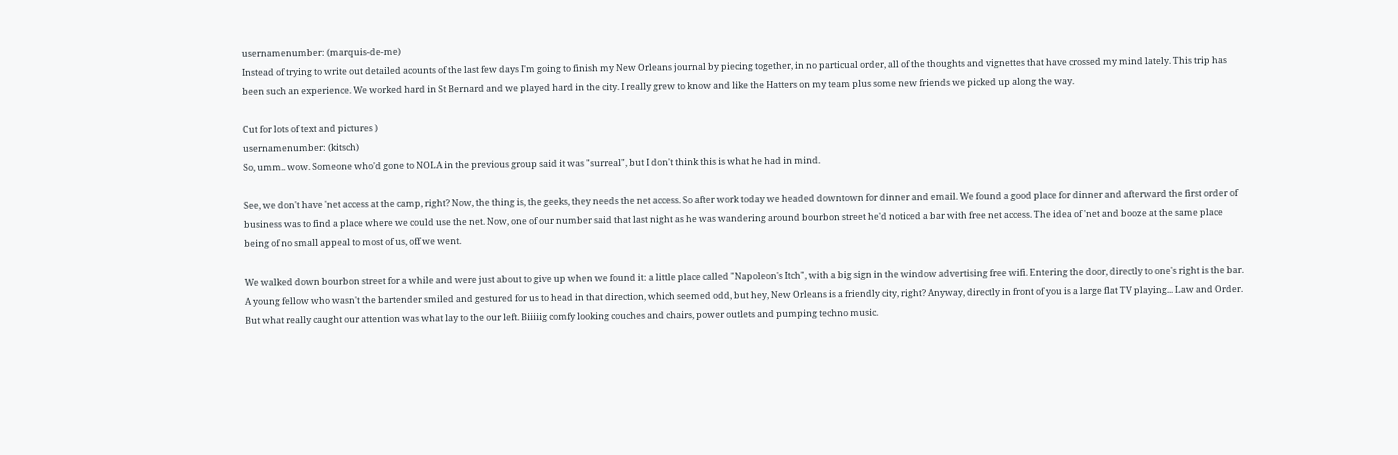usernamenumber: (marquis-de-me)
Instead of trying to write out detailed acounts of the last few days I'm going to finish my New Orleans journal by piecing together, in no particual order, all of the thoughts and vignettes that have crossed my mind lately. This trip has been such an experience. We worked hard in St Bernard and we played hard in the city. I really grew to know and like the Hatters on my team plus some new friends we picked up along the way.

Cut for lots of text and pictures )
usernamenumber: (kitsch)
So, umm.. wow. Someone who'd gone to NOLA in the previous group said it was "surreal", but I don't think this is what he had in mind.

See, we don't have 'net access at the camp, right? Now, the thing is, the geeks, they needs the net access. So after work today we headed downtown for dinner and email. We found a good place for dinner and afterward the first order of business was to find a place where we could use the net. Now, one of our number said that last night as he was wandering around bourbon street he'd noticed a bar with free net access. The idea of 'net and booze at the same place being of no small appeal to most of us, off we went.

We walked down bourbon street for a while and were just about to give up when we found it: a little place called "Napoleon's Itch", with a big sign in the window advertising free wifi. Entering the door, directly to one's right is the bar. A young fellow who wasn't the bartender smiled and gestured for us to head in that direction, which seemed odd, but hey, New Orleans is a friendly city, right? Anyway, directly in front of you is a large flat TV playing... Law and Order. But what really caught our attention was what lay to the our left. Biiiiig comfy looking couches and chairs, power outlets and pumping techno music.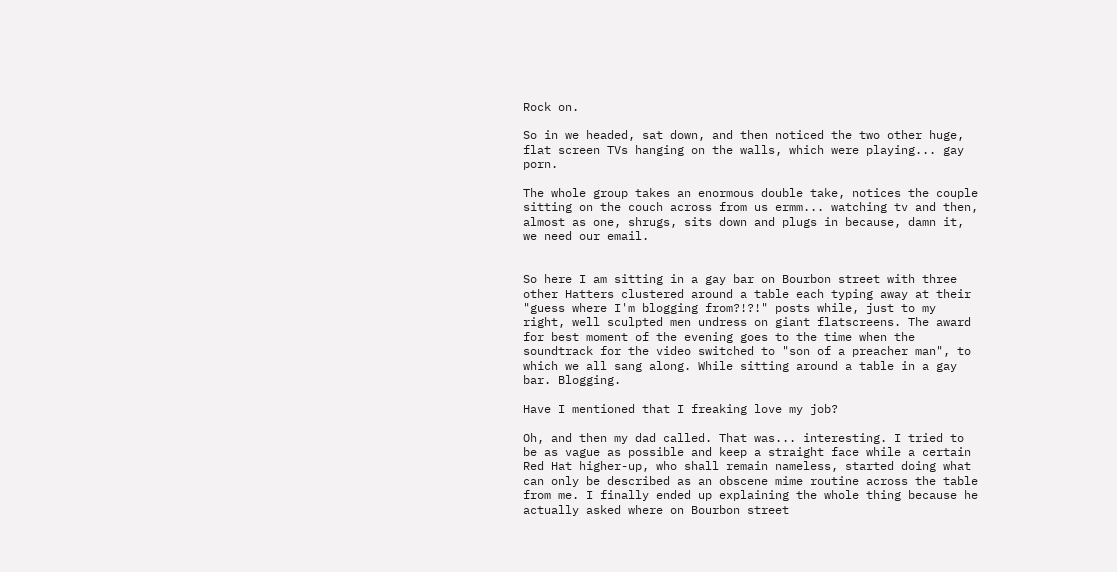Rock on.

So in we headed, sat down, and then noticed the two other huge, flat screen TVs hanging on the walls, which were playing... gay porn.

The whole group takes an enormous double take, notices the couple sitting on the couch across from us ermm... watching tv and then, almost as one, shrugs, sits down and plugs in because, damn it, we need our email.


So here I am sitting in a gay bar on Bourbon street with three other Hatters clustered around a table each typing away at their "guess where I'm blogging from?!?!" posts while, just to my right, well sculpted men undress on giant flatscreens. The award for best moment of the evening goes to the time when the soundtrack for the video switched to "son of a preacher man", to which we all sang along. While sitting around a table in a gay bar. Blogging.

Have I mentioned that I freaking love my job?

Oh, and then my dad called. That was... interesting. I tried to be as vague as possible and keep a straight face while a certain Red Hat higher-up, who shall remain nameless, started doing what can only be described as an obscene mime routine across the table from me. I finally ended up explaining the whole thing because he actually asked where on Bourbon street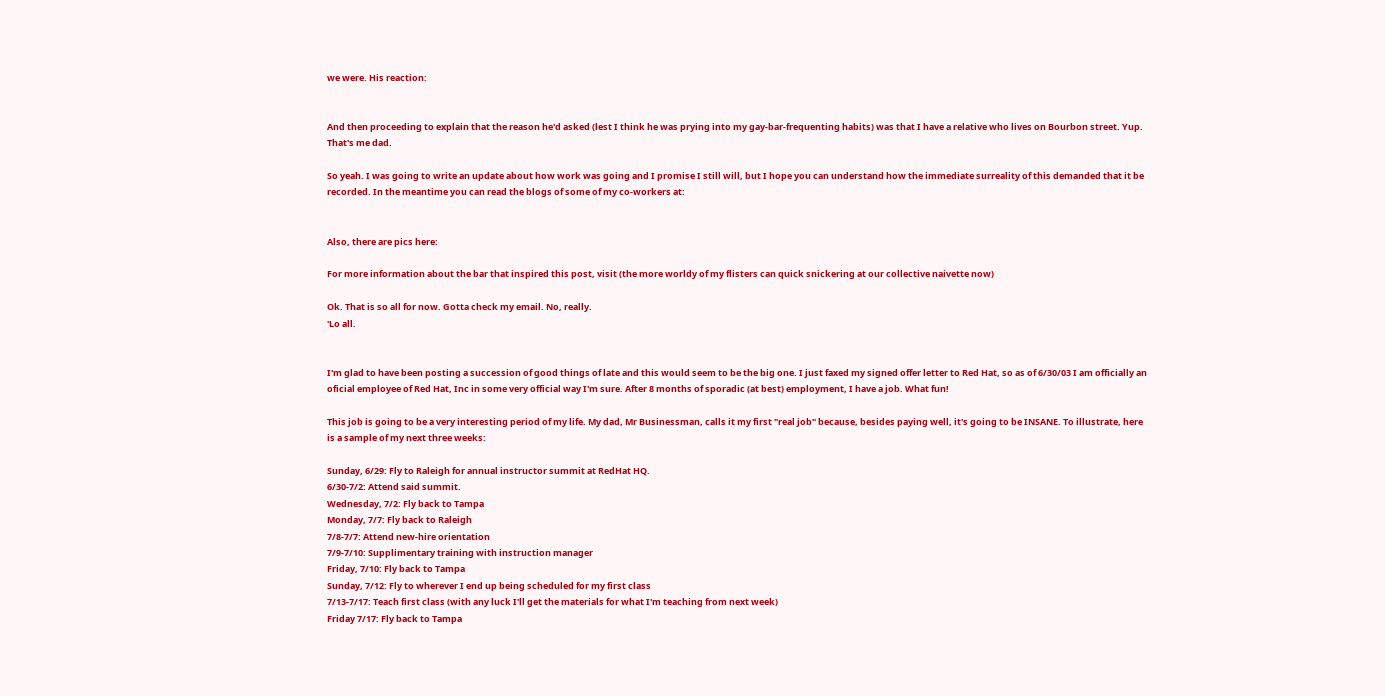we were. His reaction:


And then proceeding to explain that the reason he'd asked (lest I think he was prying into my gay-bar-frequenting habits) was that I have a relative who lives on Bourbon street. Yup. That's me dad.

So yeah. I was going to write an update about how work was going and I promise I still will, but I hope you can understand how the immediate surreality of this demanded that it be recorded. In the meantime you can read the blogs of some of my co-workers at:


Also, there are pics here:

For more information about the bar that inspired this post, visit (the more worldy of my flisters can quick snickering at our collective naivette now)

Ok. That is so all for now. Gotta check my email. No, really.
'Lo all.


I'm glad to have been posting a succession of good things of late and this would seem to be the big one. I just faxed my signed offer letter to Red Hat, so as of 6/30/03 I am officially an oficial employee of Red Hat, Inc in some very official way I'm sure. After 8 months of sporadic (at best) employment, I have a job. What fun!

This job is going to be a very interesting period of my life. My dad, Mr Businessman, calls it my first "real job" because, besides paying well, it's going to be INSANE. To illustrate, here is a sample of my next three weeks:

Sunday, 6/29: Fly to Raleigh for annual instructor summit at RedHat HQ.
6/30-7/2: Attend said summit.
Wednesday, 7/2: Fly back to Tampa
Monday, 7/7: Fly back to Raleigh
7/8-7/7: Attend new-hire orientation
7/9-7/10: Supplimentary training with instruction manager
Friday, 7/10: Fly back to Tampa
Sunday, 7/12: Fly to wherever I end up being scheduled for my first class
7/13-7/17: Teach first class (with any luck I'll get the materials for what I'm teaching from next week)
Friday 7/17: Fly back to Tampa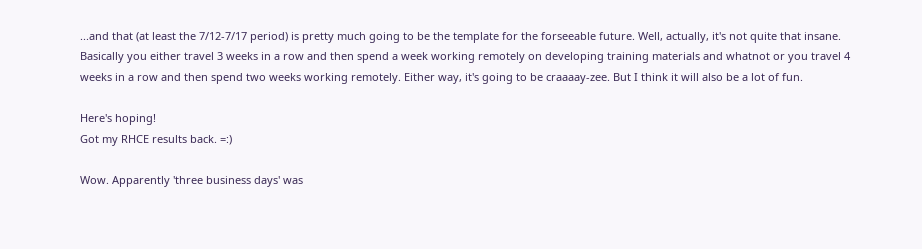...and that (at least the 7/12-7/17 period) is pretty much going to be the template for the forseeable future. Well, actually, it's not quite that insane. Basically you either travel 3 weeks in a row and then spend a week working remotely on developing training materials and whatnot or you travel 4 weeks in a row and then spend two weeks working remotely. Either way, it's going to be craaaay-zee. But I think it will also be a lot of fun.

Here's hoping!
Got my RHCE results back. =:)

Wow. Apparently 'three business days' was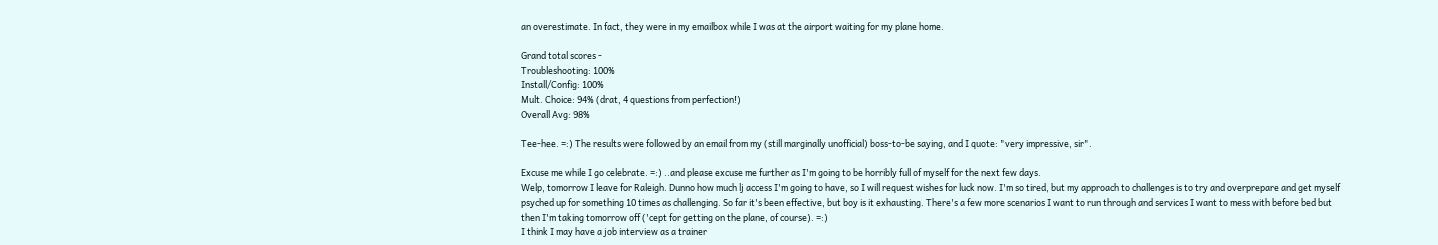an overestimate. In fact, they were in my emailbox while I was at the airport waiting for my plane home.

Grand total scores -
Troubleshooting: 100%
Install/Config: 100%
Mult. Choice: 94% (drat, 4 questions from perfection!)
Overall Avg: 98%

Tee-hee. =:) The results were followed by an email from my (still marginally unofficial) boss-to-be saying, and I quote: "very impressive, sir".

Excuse me while I go celebrate. =:) ..and please excuse me further as I'm going to be horribly full of myself for the next few days.
Welp, tomorrow I leave for Raleigh. Dunno how much lj access I'm going to have, so I will request wishes for luck now. I'm so tired, but my approach to challenges is to try and overprepare and get myself psyched up for something 10 times as challenging. So far it's been effective, but boy is it exhausting. There's a few more scenarios I want to run through and services I want to mess with before bed but then I'm taking tomorrow off ('cept for getting on the plane, of course). =:)
I think I may have a job interview as a trainer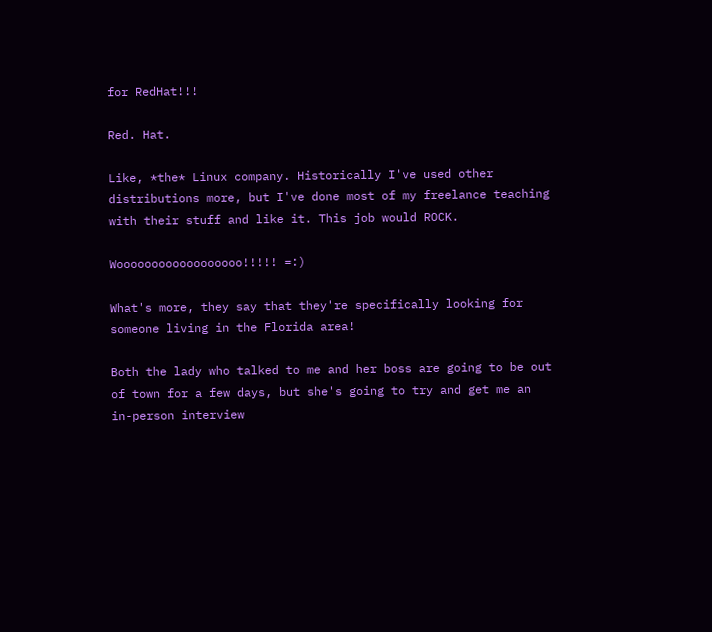for RedHat!!!

Red. Hat.

Like, *the* Linux company. Historically I've used other distributions more, but I've done most of my freelance teaching with their stuff and like it. This job would ROCK.

Woooooooooooooooooo!!!!! =:)

What's more, they say that they're specifically looking for someone living in the Florida area!

Both the lady who talked to me and her boss are going to be out of town for a few days, but she's going to try and get me an in-person interview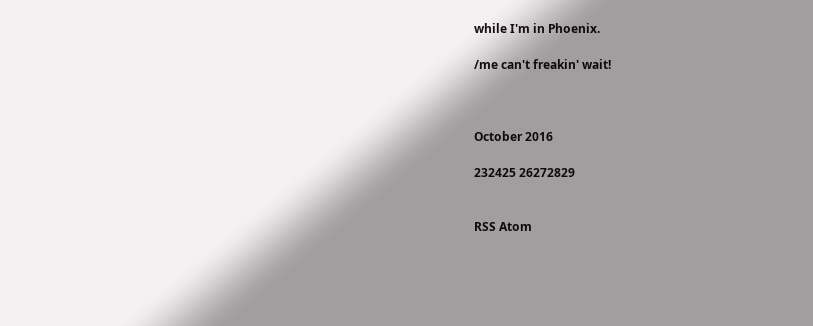while I'm in Phoenix.

/me can't freakin' wait!



October 2016

232425 26272829


RSS Atom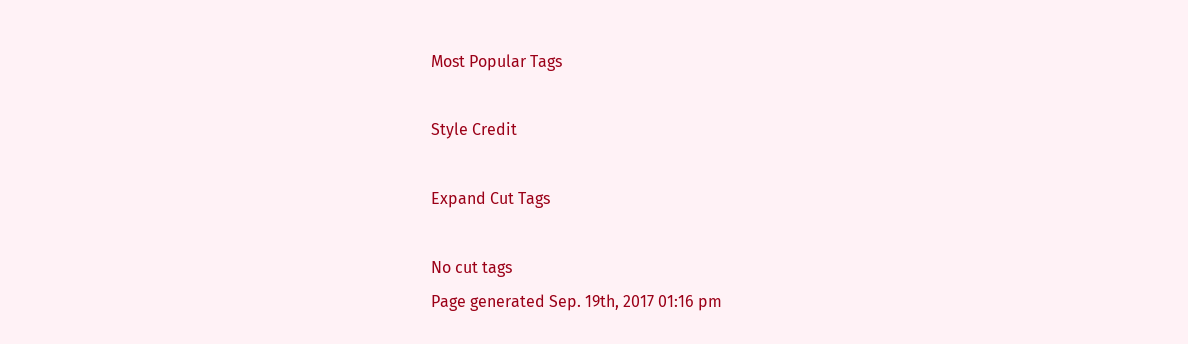Most Popular Tags

Style Credit

Expand Cut Tags

No cut tags
Page generated Sep. 19th, 2017 01:16 pm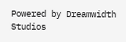Powered by Dreamwidth Studios